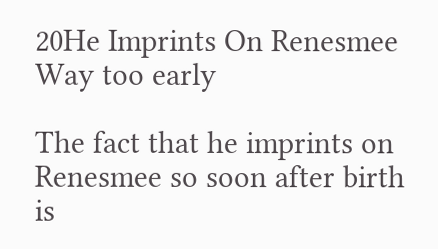20He Imprints On Renesmee Way too early

The fact that he imprints on Renesmee so soon after birth is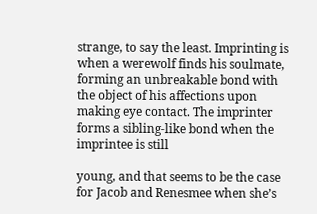strange, to say the least. Imprinting is when a werewolf finds his soulmate, forming an unbreakable bond with the object of his affections upon making eye contact. The imprinter forms a sibling-like bond when the imprintee is still

young, and that seems to be the case for Jacob and Renesmee when she’s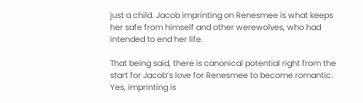just a child. Jacob imprinting on Renesmee is what keeps her safe from himself and other werewolves, who had intended to end her life.

That being said, there is canonical potential right from the start for Jacob’s love for Renesmee to become romantic. Yes, imprinting is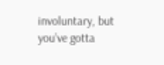involuntary, but you’ve gotta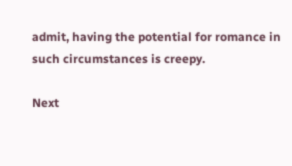admit, having the potential for romance in such circumstances is creepy.

Next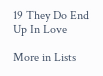19 They Do End Up In Love

More in Lists